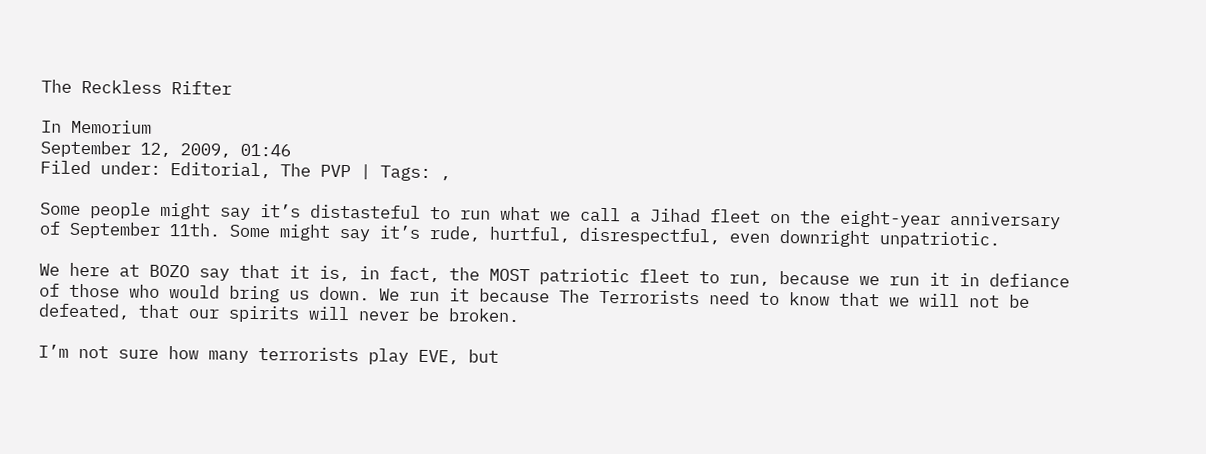The Reckless Rifter

In Memorium
September 12, 2009, 01:46
Filed under: Editorial, The PVP | Tags: ,

Some people might say it’s distasteful to run what we call a Jihad fleet on the eight-year anniversary of September 11th. Some might say it’s rude, hurtful, disrespectful, even downright unpatriotic.

We here at BOZO say that it is, in fact, the MOST patriotic fleet to run, because we run it in defiance of those who would bring us down. We run it because The Terrorists need to know that we will not be defeated, that our spirits will never be broken.

I’m not sure how many terrorists play EVE, but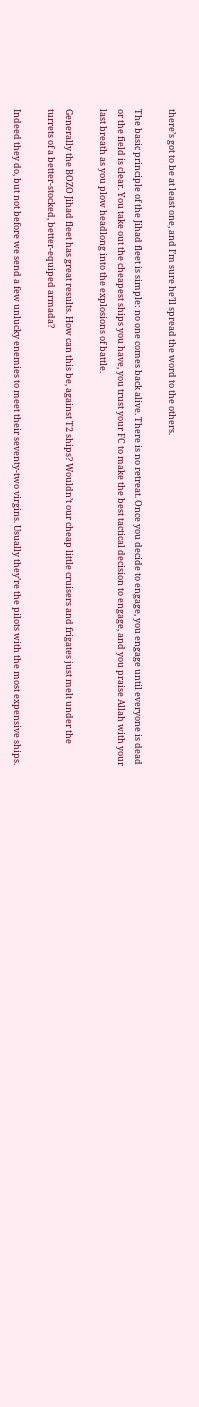there’s got to be at least one, and I’m sure he’ll spread the word to the others.

The basic principle of the Jihad fleet is simple: no one comes back alive. There is no retreat. Once you decide to engage, you engage until everyone is dead or the field is clear. You take out the cheapest ships you have, you trust your FC to make the best tactical decision to engage, and you praise Allah with your last breath as you plow headlong into the explosions of battle.

Generally the BOZO Jihad fleet has great results. How can this be, against T2 ships? Wouldn’t our cheap little cruisers and frigates just melt under the turrets of a better-stocked, better-equiped armada?

Indeed they do, but not before we send a few unlucky enemies to meet their seventy-two virgins. Usually they’re the pilots with the most expensive ships.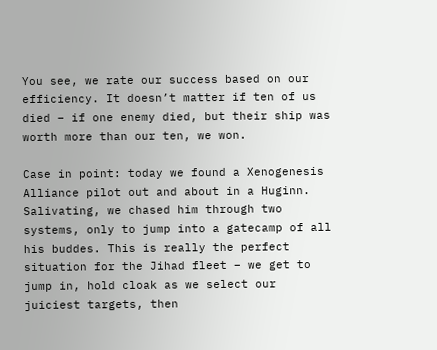You see, we rate our success based on our efficiency. It doesn’t matter if ten of us died – if one enemy died, but their ship was worth more than our ten, we won.

Case in point: today we found a Xenogenesis Alliance pilot out and about in a Huginn. Salivating, we chased him through two systems, only to jump into a gatecamp of all his buddes. This is really the perfect situation for the Jihad fleet – we get to jump in, hold cloak as we select our juiciest targets, then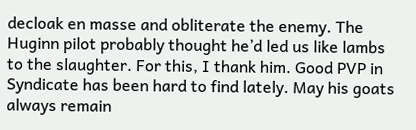decloak en masse and obliterate the enemy. The Huginn pilot probably thought he’d led us like lambs to the slaughter. For this, I thank him. Good PVP in Syndicate has been hard to find lately. May his goats always remain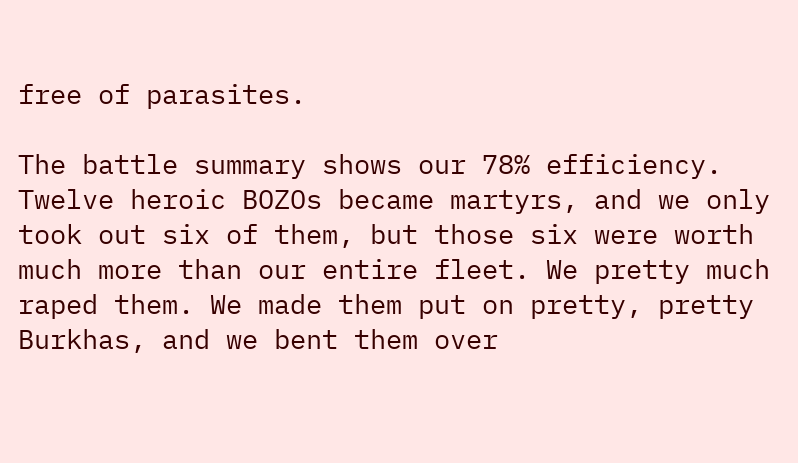free of parasites.

The battle summary shows our 78% efficiency. Twelve heroic BOZOs became martyrs, and we only took out six of them, but those six were worth much more than our entire fleet. We pretty much raped them. We made them put on pretty, pretty Burkhas, and we bent them over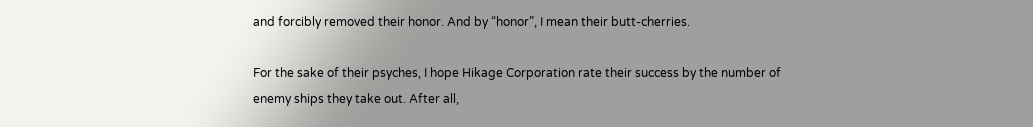and forcibly removed their honor. And by “honor”, I mean their butt-cherries.

For the sake of their psyches, I hope Hikage Corporation rate their success by the number of enemy ships they take out. After all,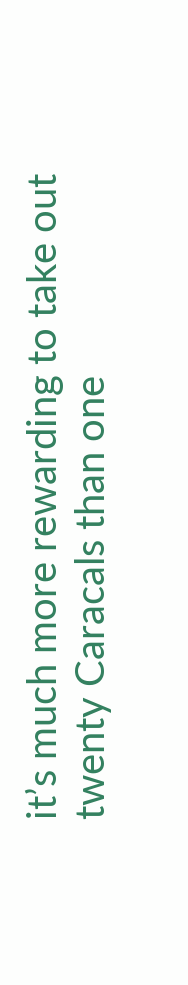it’s much more rewarding to take out twenty Caracals than one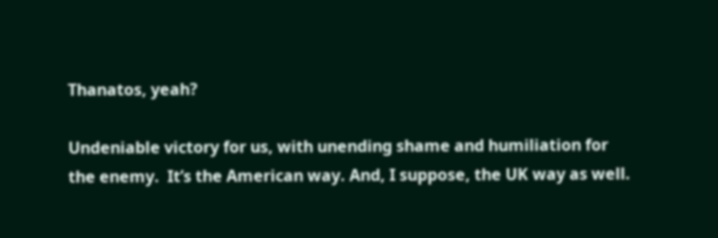Thanatos, yeah?

Undeniable victory for us, with unending shame and humiliation for the enemy.  It’s the American way. And, I suppose, the UK way as well.